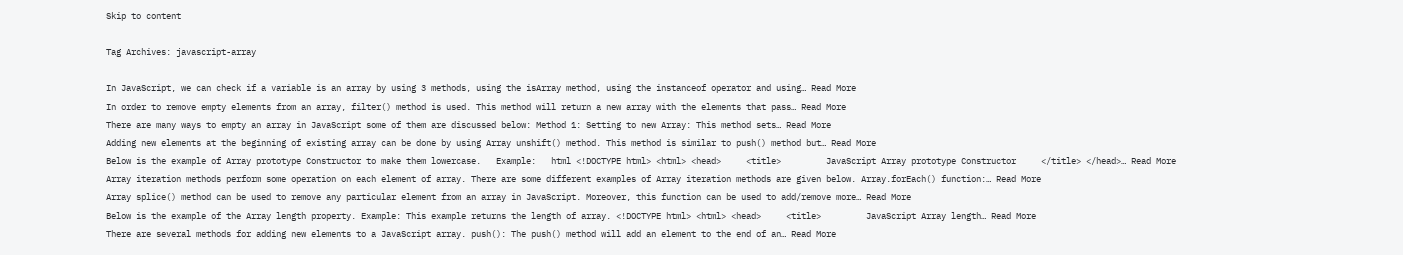Skip to content

Tag Archives: javascript-array

In JavaScript, we can check if a variable is an array by using 3 methods, using the isArray method, using the instanceof operator and using… Read More
In order to remove empty elements from an array, filter() method is used. This method will return a new array with the elements that pass… Read More
There are many ways to empty an array in JavaScript some of them are discussed below: Method 1: Setting to new Array: This method sets… Read More
Adding new elements at the beginning of existing array can be done by using Array unshift() method. This method is similar to push() method but… Read More
Below is the example of Array prototype Constructor to make them lowercase.   Example:   html <!DOCTYPE html> <html> <head>     <title>         JavaScript Array prototype Constructor     </title> </head>… Read More
Array iteration methods perform some operation on each element of array. There are some different examples of Array iteration methods are given below. Array.forEach() function:… Read More
Array splice() method can be used to remove any particular element from an array in JavaScript. Moreover, this function can be used to add/remove more… Read More
Below is the example of the Array length property. Example: This example returns the length of array. <!DOCTYPE html> <html> <head>     <title>         JavaScript Array length… Read More
There are several methods for adding new elements to a JavaScript array. push(): The push() method will add an element to the end of an… Read More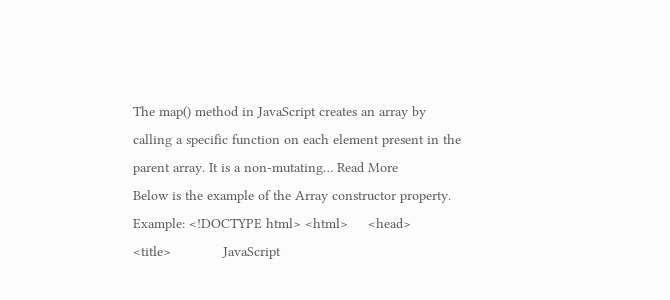The map() method in JavaScript creates an array by calling a specific function on each element present in the parent array. It is a non-mutating… Read More
Below is the example of the Array constructor property. Example: <!DOCTYPE html> <html>     <head>         <title>             JavaScript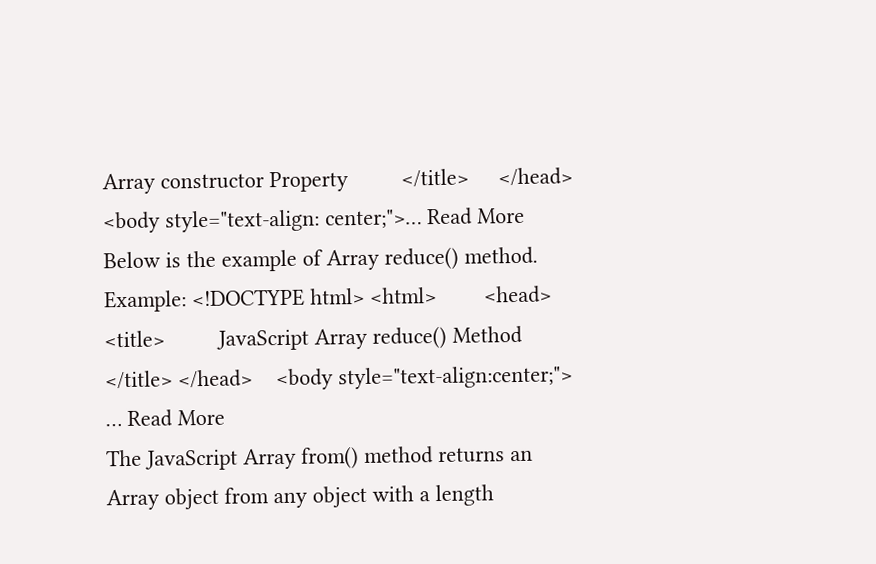Array constructor Property         </title>     </head>        <body style="text-align: center;">… Read More
Below is the example of Array reduce() method. Example: <!DOCTYPE html> <html>        <head>     <title>         JavaScript Array reduce() Method     </title> </head>    <body style="text-align:center;">       … Read More
The JavaScript Array from() method returns an Array object from any object with a length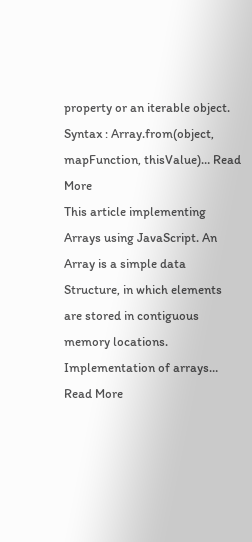property or an iterable object. Syntax : Array.from(object, mapFunction, thisValue)… Read More
This article implementing Arrays using JavaScript. An Array is a simple data Structure, in which elements are stored in contiguous memory locations. Implementation of arrays… Read More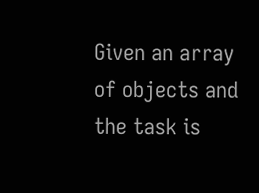Given an array of objects and the task is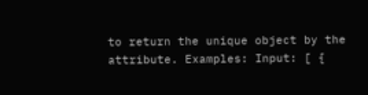to return the unique object by the attribute. Examples: Input: [ {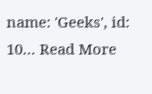name: 'Geeks', id: 10… Read More